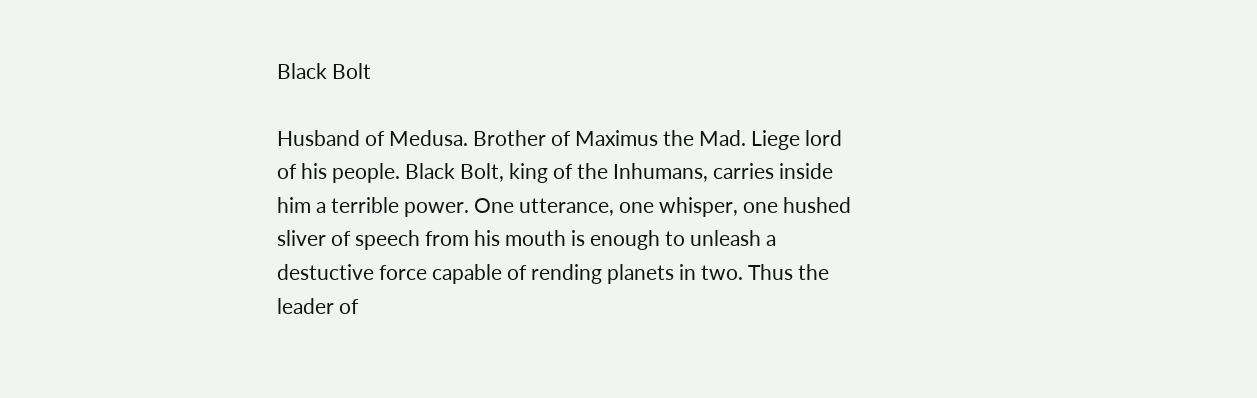Black Bolt

Husband of Medusa. Brother of Maximus the Mad. Liege lord of his people. Black Bolt, king of the Inhumans, carries inside him a terrible power. One utterance, one whisper, one hushed sliver of speech from his mouth is enough to unleash a destuctive force capable of rending planets in two. Thus the leader of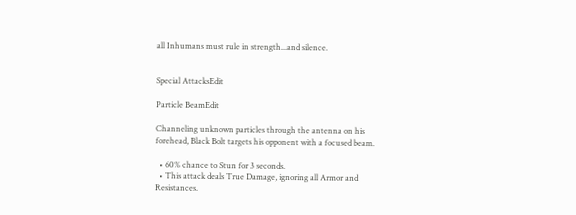all Inhumans must rule in strength...and silence.


Special AttacksEdit

Particle BeamEdit

Channeling unknown particles through the antenna on his forehead, Black Bolt targets his opponent with a focused beam.

  • 60% chance to Stun for 3 seconds.
  • This attack deals True Damage, ignoring all Armor and Resistances.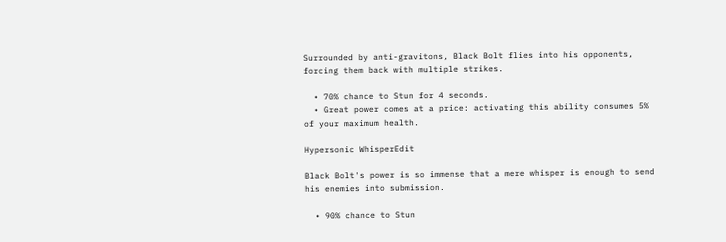Surrounded by anti-gravitons, Black Bolt flies into his opponents, forcing them back with multiple strikes.

  • 70% chance to Stun for 4 seconds.
  • Great power comes at a price: activating this ability consumes 5% of your maximum health.

Hypersonic WhisperEdit

Black Bolt's power is so immense that a mere whisper is enough to send his enemies into submission.

  • 90% chance to Stun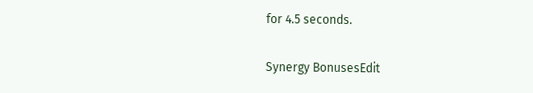for 4.5 seconds.

Synergy BonusesEdit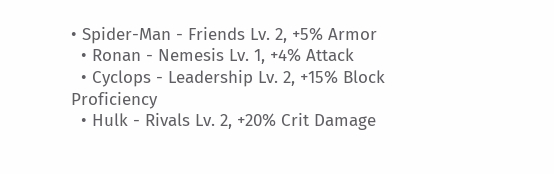• Spider-Man - Friends Lv. 2, +5% Armor
  • Ronan - Nemesis Lv. 1, +4% Attack
  • Cyclops - Leadership Lv. 2, +15% Block Proficiency
  • Hulk - Rivals Lv. 2, +20% Crit Damage